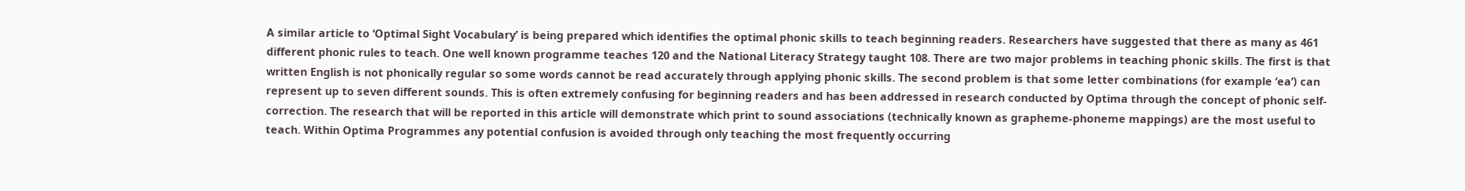A similar article to ‘Optimal Sight Vocabulary’ is being prepared which identifies the optimal phonic skills to teach beginning readers. Researchers have suggested that there as many as 461 different phonic rules to teach. One well known programme teaches 120 and the National Literacy Strategy taught 108. There are two major problems in teaching phonic skills. The first is that written English is not phonically regular so some words cannot be read accurately through applying phonic skills. The second problem is that some letter combinations (for example ‘ea’) can represent up to seven different sounds. This is often extremely confusing for beginning readers and has been addressed in research conducted by Optima through the concept of phonic self-correction. The research that will be reported in this article will demonstrate which print to sound associations (technically known as grapheme-phoneme mappings) are the most useful to teach. Within Optima Programmes any potential confusion is avoided through only teaching the most frequently occurring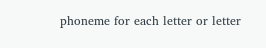phoneme for each letter or letter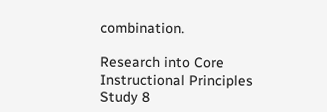combination.

Research into Core Instructional Principles Study 8